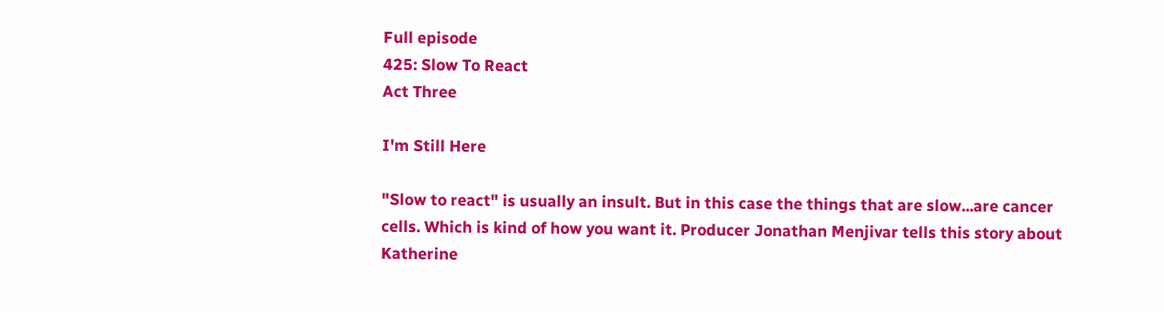Full episode
425: Slow To React
Act Three

I'm Still Here

"Slow to react" is usually an insult. But in this case the things that are slow...are cancer cells. Which is kind of how you want it. Producer Jonathan Menjivar tells this story about Katherine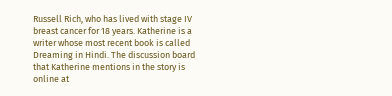Russell Rich, who has lived with stage IV breast cancer for 18 years. Katherine is a writer whose most recent book is called Dreaming in Hindi. The discussion board that Katherine mentions in the story is online at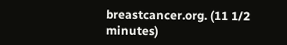breastcancer.org. (11 1/2 minutes)